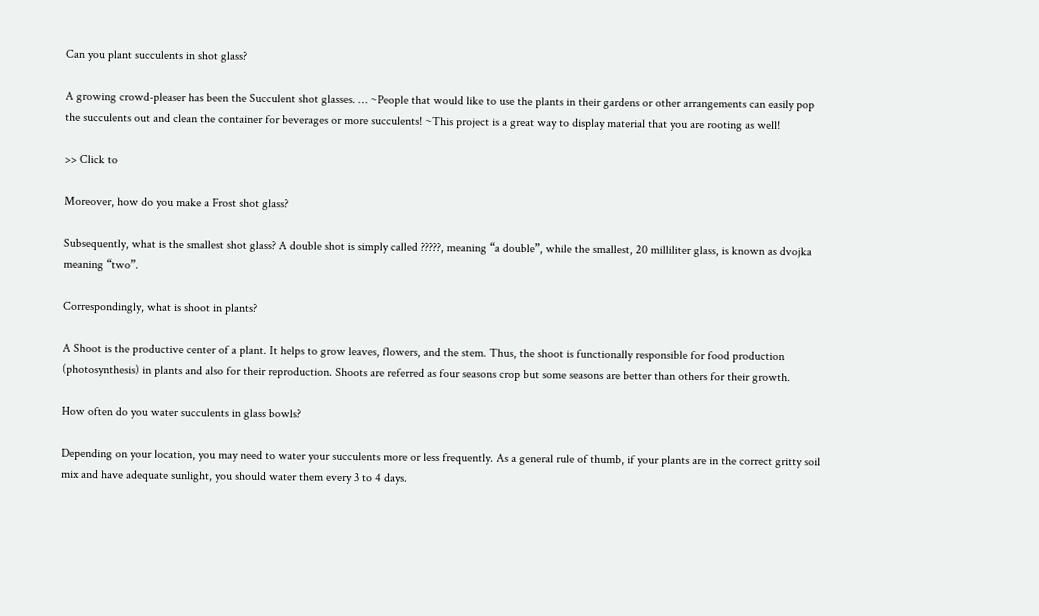Can you plant succulents in shot glass?

A growing crowd-pleaser has been the Succulent shot glasses. … ~People that would like to use the plants in their gardens or other arrangements can easily pop the succulents out and clean the container for beverages or more succulents! ~This project is a great way to display material that you are rooting as well!

>> Click to

Moreover, how do you make a Frost shot glass?

Subsequently, what is the smallest shot glass? A double shot is simply called ?????, meaning “a double”, while the smallest, 20 milliliter glass, is known as dvojka meaning “two”.

Correspondingly, what is shoot in plants?

A Shoot is the productive center of a plant. It helps to grow leaves, flowers, and the stem. Thus, the shoot is functionally responsible for food production (photosynthesis) in plants and also for their reproduction. Shoots are referred as four seasons crop but some seasons are better than others for their growth.

How often do you water succulents in glass bowls?

Depending on your location, you may need to water your succulents more or less frequently. As a general rule of thumb, if your plants are in the correct gritty soil mix and have adequate sunlight, you should water them every 3 to 4 days.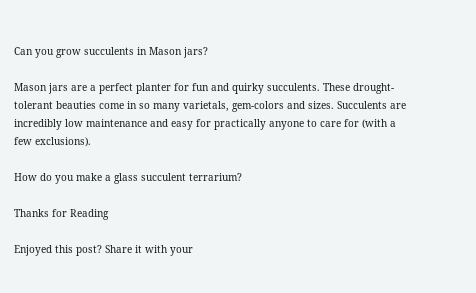Can you grow succulents in Mason jars?

Mason jars are a perfect planter for fun and quirky succulents. These drought-tolerant beauties come in so many varietals, gem-colors and sizes. Succulents are incredibly low maintenance and easy for practically anyone to care for (with a few exclusions).

How do you make a glass succulent terrarium?

Thanks for Reading

Enjoyed this post? Share it with your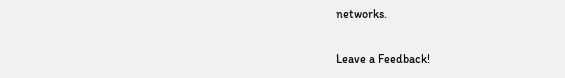networks.

Leave a Feedback!